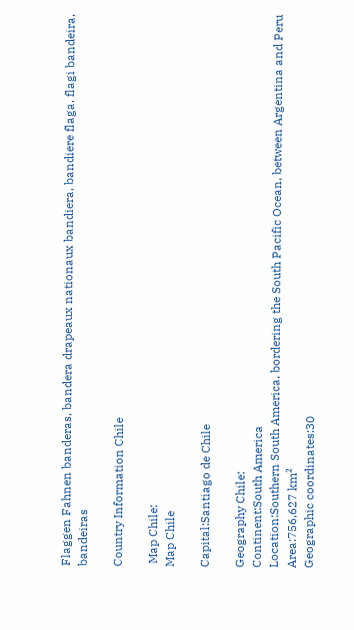Flaggen Fahnen banderas, bandera drapeaux nationaux bandiera, bandiere flaga, flagi bandeira, bandeiras

Country Information Chile

 Map Chile:
Map Chile

Capital:Santiago de Chile

Geography Chile:
Continent:South America
Location:Southern South America, bordering the South Pacific Ocean, between Argentina and Peru
Area:756,627 km²
Geographic coordinates:30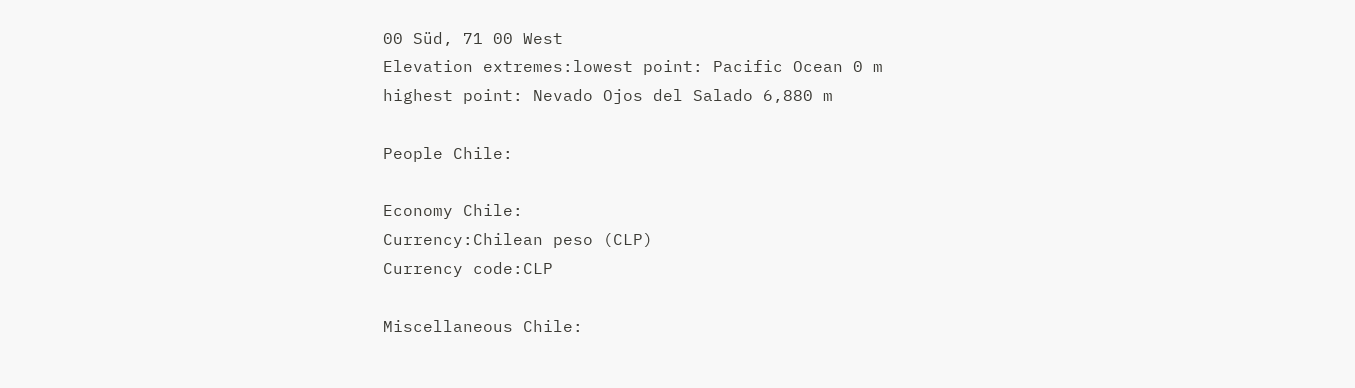00 Süd, 71 00 West
Elevation extremes:lowest point: Pacific Ocean 0 m
highest point: Nevado Ojos del Salado 6,880 m

People Chile:

Economy Chile:
Currency:Chilean peso (CLP)
Currency code:CLP

Miscellaneous Chile: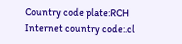Country code plate:RCH
Internet country code:.cl